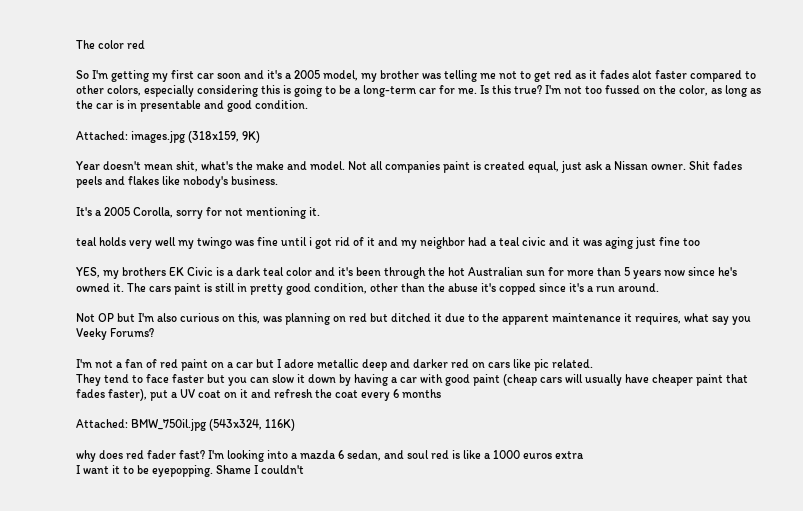The color red

So I'm getting my first car soon and it's a 2005 model, my brother was telling me not to get red as it fades alot faster compared to other colors, especially considering this is going to be a long-term car for me. Is this true? I'm not too fussed on the color, as long as the car is in presentable and good condition.

Attached: images.jpg (318x159, 9K)

Year doesn't mean shit, what's the make and model. Not all companies paint is created equal, just ask a Nissan owner. Shit fades peels and flakes like nobody's business.

It's a 2005 Corolla, sorry for not mentioning it.

teal holds very well my twingo was fine until i got rid of it and my neighbor had a teal civic and it was aging just fine too

YES, my brothers EK Civic is a dark teal color and it's been through the hot Australian sun for more than 5 years now since he's owned it. The cars paint is still in pretty good condition, other than the abuse it's copped since it's a run around.

Not OP but I'm also curious on this, was planning on red but ditched it due to the apparent maintenance it requires, what say you Veeky Forums?

I'm not a fan of red paint on a car but I adore metallic deep and darker red on cars like pic related.
They tend to face faster but you can slow it down by having a car with good paint (cheap cars will usually have cheaper paint that fades faster), put a UV coat on it and refresh the coat every 6 months

Attached: BMW_750il.jpg (543x324, 116K)

why does red fader fast? I'm looking into a mazda 6 sedan, and soul red is like a 1000 euros extra
I want it to be eyepopping. Shame I couldn't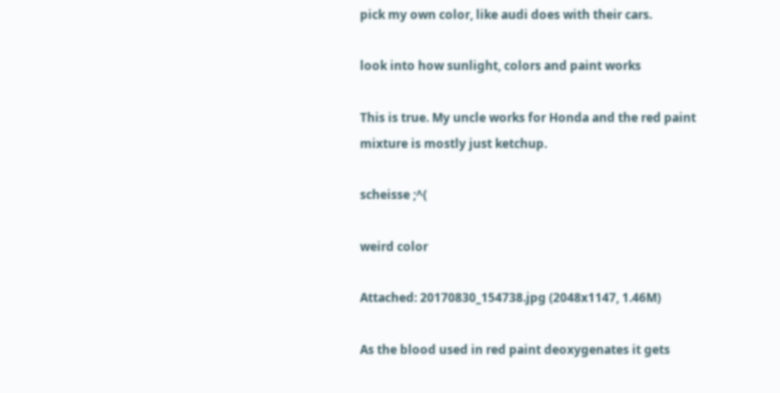pick my own color, like audi does with their cars.

look into how sunlight, colors and paint works

This is true. My uncle works for Honda and the red paint mixture is mostly just ketchup.

scheisse ;^(

weird color

Attached: 20170830_154738.jpg (2048x1147, 1.46M)

As the blood used in red paint deoxygenates it gets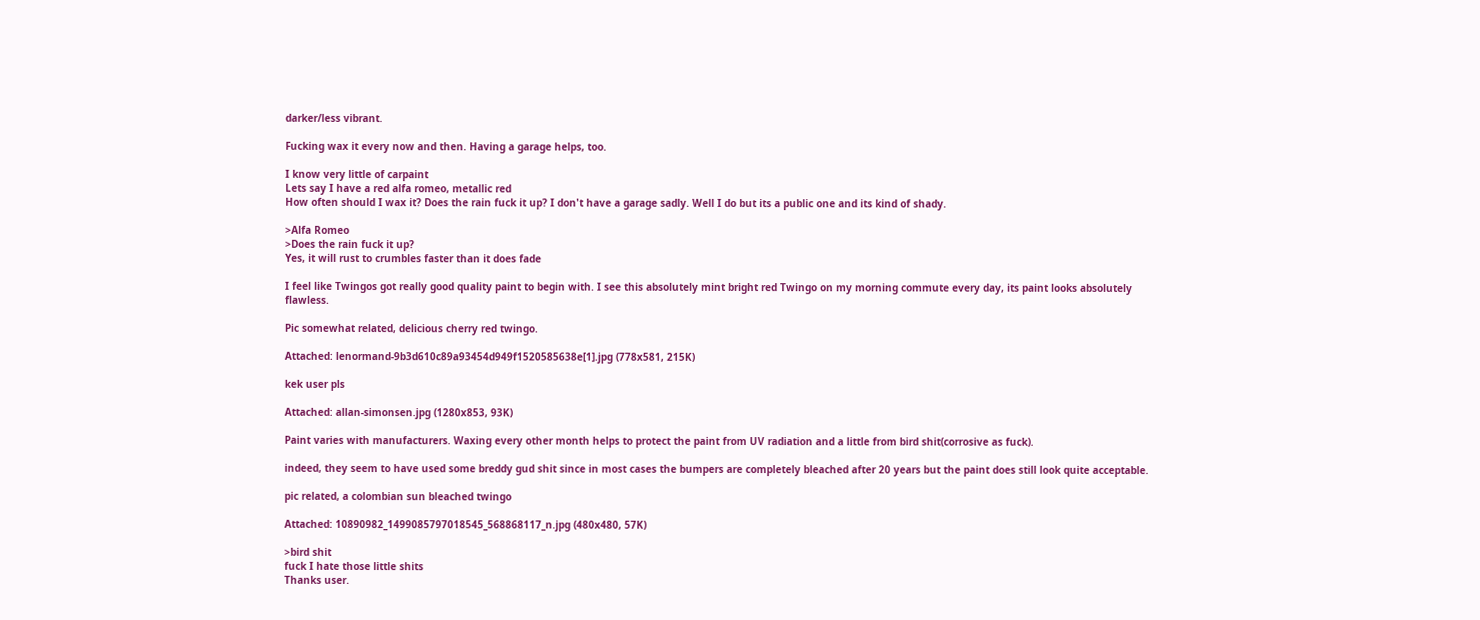darker/less vibrant.

Fucking wax it every now and then. Having a garage helps, too.

I know very little of carpaint
Lets say I have a red alfa romeo, metallic red
How often should I wax it? Does the rain fuck it up? I don't have a garage sadly. Well I do but its a public one and its kind of shady.

>Alfa Romeo
>Does the rain fuck it up?
Yes, it will rust to crumbles faster than it does fade

I feel like Twingos got really good quality paint to begin with. I see this absolutely mint bright red Twingo on my morning commute every day, its paint looks absolutely flawless.

Pic somewhat related, delicious cherry red twingo.

Attached: lenormand-9b3d610c89a93454d949f1520585638e[1].jpg (778x581, 215K)

kek user pls

Attached: allan-simonsen.jpg (1280x853, 93K)

Paint varies with manufacturers. Waxing every other month helps to protect the paint from UV radiation and a little from bird shit(corrosive as fuck).

indeed, they seem to have used some breddy gud shit since in most cases the bumpers are completely bleached after 20 years but the paint does still look quite acceptable.

pic related, a colombian sun bleached twingo

Attached: 10890982_1499085797018545_568868117_n.jpg (480x480, 57K)

>bird shit
fuck I hate those little shits
Thanks user.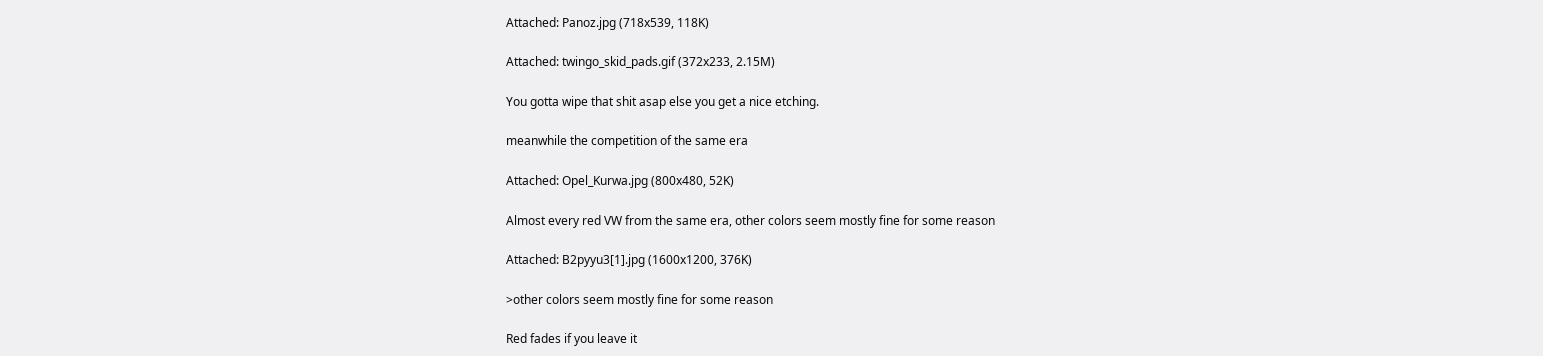Attached: Panoz.jpg (718x539, 118K)

Attached: twingo_skid_pads.gif (372x233, 2.15M)

You gotta wipe that shit asap else you get a nice etching.

meanwhile the competition of the same era

Attached: Opel_Kurwa.jpg (800x480, 52K)

Almost every red VW from the same era, other colors seem mostly fine for some reason

Attached: B2pyyu3[1].jpg (1600x1200, 376K)

>other colors seem mostly fine for some reason

Red fades if you leave it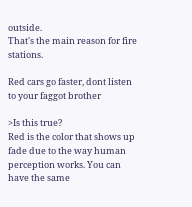outside.
That's the main reason for fire stations.

Red cars go faster, dont listen to your faggot brother

>Is this true?
Red is the color that shows up fade due to the way human perception works. You can have the same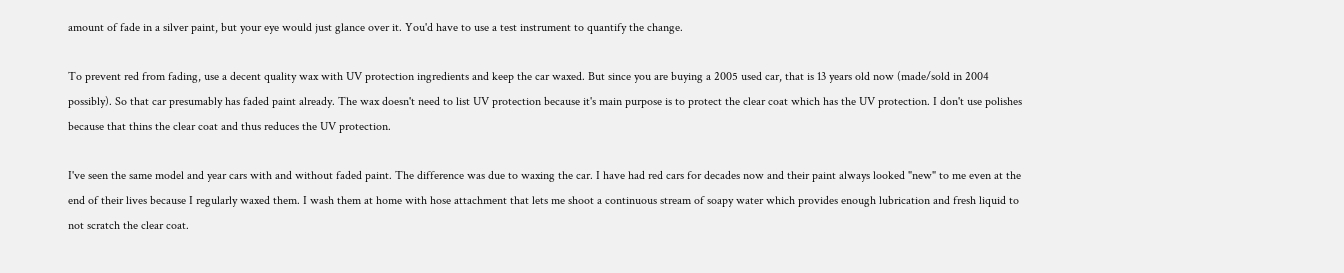amount of fade in a silver paint, but your eye would just glance over it. You'd have to use a test instrument to quantify the change.

To prevent red from fading, use a decent quality wax with UV protection ingredients and keep the car waxed. But since you are buying a 2005 used car, that is 13 years old now (made/sold in 2004 possibly). So that car presumably has faded paint already. The wax doesn't need to list UV protection because it's main purpose is to protect the clear coat which has the UV protection. I don't use polishes because that thins the clear coat and thus reduces the UV protection.

I've seen the same model and year cars with and without faded paint. The difference was due to waxing the car. I have had red cars for decades now and their paint always looked "new" to me even at the end of their lives because I regularly waxed them. I wash them at home with hose attachment that lets me shoot a continuous stream of soapy water which provides enough lubrication and fresh liquid to not scratch the clear coat.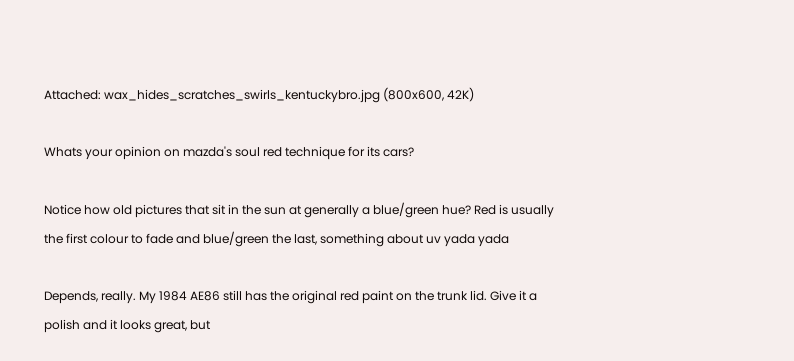Attached: wax_hides_scratches_swirls_kentuckybro.jpg (800x600, 42K)

Whats your opinion on mazda's soul red technique for its cars?

Notice how old pictures that sit in the sun at generally a blue/green hue? Red is usually the first colour to fade and blue/green the last, something about uv yada yada

Depends, really. My 1984 AE86 still has the original red paint on the trunk lid. Give it a polish and it looks great, but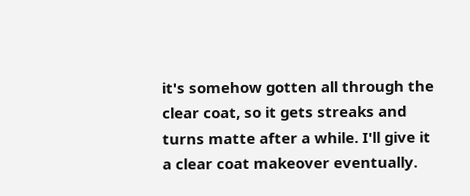it's somehow gotten all through the clear coat, so it gets streaks and turns matte after a while. I'll give it a clear coat makeover eventually.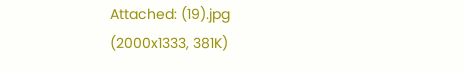Attached: (19).jpg (2000x1333, 381K)